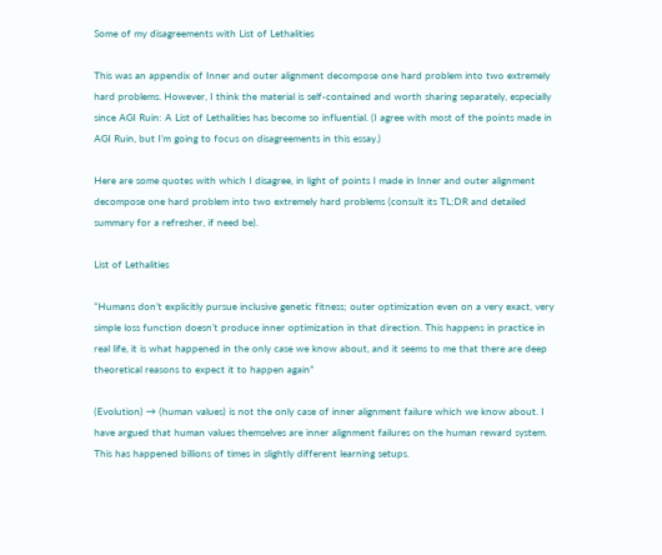Some of my disagreements with List of Lethalities

This was an appendix of Inner and outer alignment decompose one hard problem into two extremely hard problems. However, I think the material is self-contained and worth sharing separately, especially since AGI Ruin: A List of Lethalities has become so influential. (I agree with most of the points made in AGI Ruin, but I’m going to focus on disagreements in this essay.)

Here are some quotes with which I disagree, in light of points I made in Inner and outer alignment decompose one hard problem into two extremely hard problems (consult its TL;DR and detailed summary for a refresher, if need be).

List of Lethalities

“Humans don’t explicitly pursue inclusive genetic fitness; outer optimization even on a very exact, very simple loss function doesn’t produce inner optimization in that direction. This happens in practice in real life, it is what happened in the only case we know about, and it seems to me that there are deep theoretical reasons to expect it to happen again”

(Evolution) → (human values) is not the only case of inner alignment failure which we know about. I have argued that human values themselves are inner alignment failures on the human reward system. This has happened billions of times in slightly different learning setups.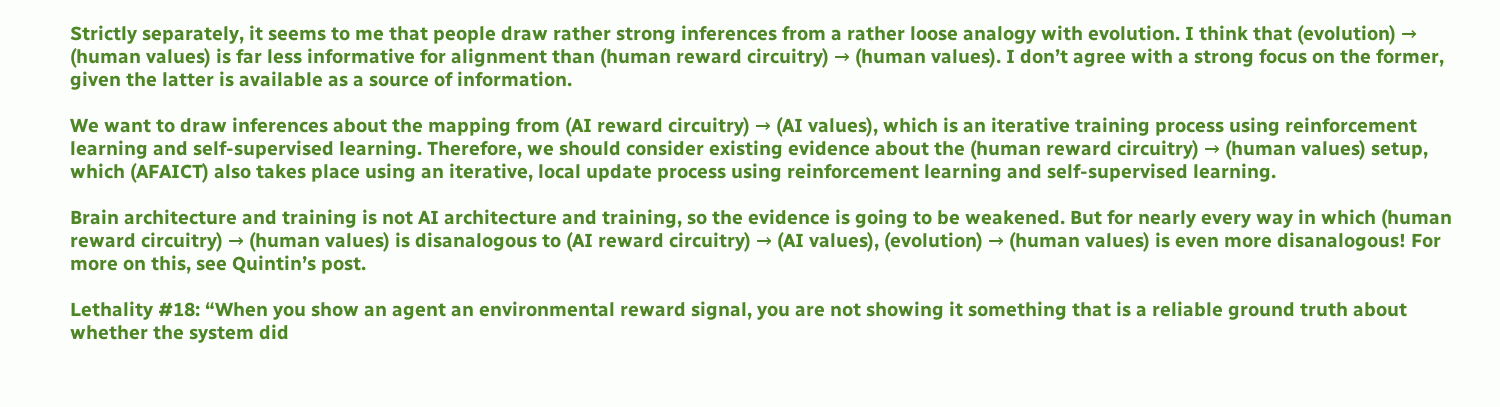Strictly separately, it seems to me that people draw rather strong inferences from a rather loose analogy with evolution. I think that (evolution) → (human values) is far less informative for alignment than (human reward circuitry) → (human values). I don’t agree with a strong focus on the former, given the latter is available as a source of information.

We want to draw inferences about the mapping from (AI reward circuitry) → (AI values), which is an iterative training process using reinforcement learning and self-supervised learning. Therefore, we should consider existing evidence about the (human reward circuitry) → (human values) setup, which (AFAICT) also takes place using an iterative, local update process using reinforcement learning and self-supervised learning.

Brain architecture and training is not AI architecture and training, so the evidence is going to be weakened. But for nearly every way in which (human reward circuitry) → (human values) is disanalogous to (AI reward circuitry) → (AI values), (evolution) → (human values) is even more disanalogous! For more on this, see Quintin’s post.

Lethality #18: “When you show an agent an environmental reward signal, you are not showing it something that is a reliable ground truth about whether the system did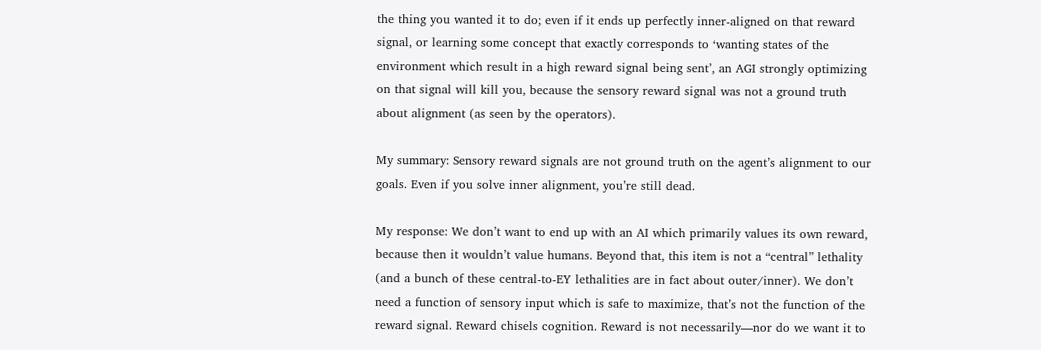the thing you wanted it to do; even if it ends up perfectly inner-aligned on that reward signal, or learning some concept that exactly corresponds to ‘wanting states of the environment which result in a high reward signal being sent’, an AGI strongly optimizing on that signal will kill you, because the sensory reward signal was not a ground truth about alignment (as seen by the operators).

My summary: Sensory reward signals are not ground truth on the agent’s alignment to our goals. Even if you solve inner alignment, you’re still dead.

My response: We don’t want to end up with an AI which primarily values its own reward, because then it wouldn’t value humans. Beyond that, this item is not a “central” lethality (and a bunch of these central-to-EY lethalities are in fact about outer/inner). We don’t need a function of sensory input which is safe to maximize, that’s not the function of the reward signal. Reward chisels cognition. Reward is not necessarily—nor do we want it to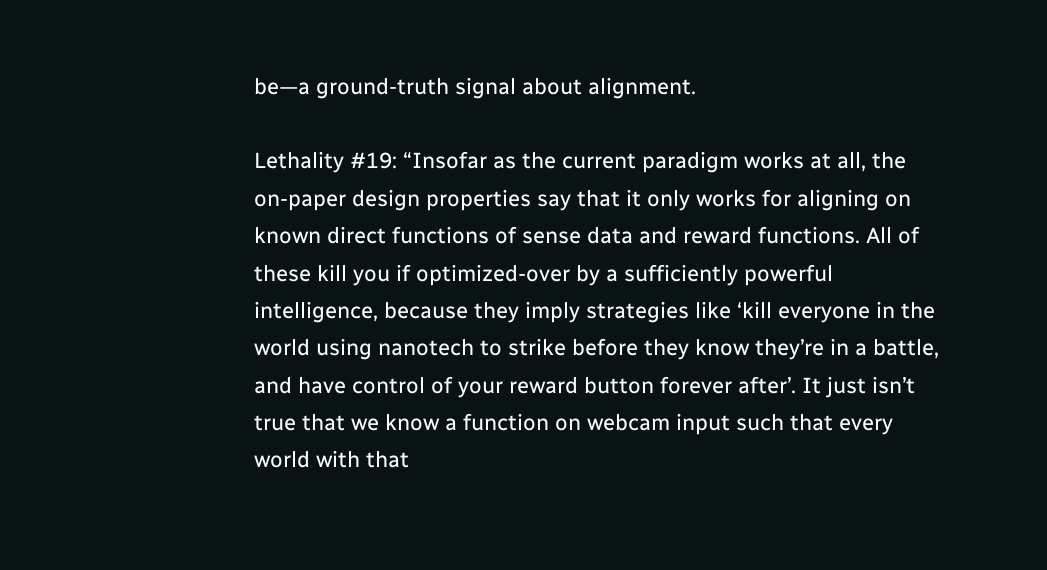be—a ground-truth signal about alignment.

Lethality #19: “Insofar as the current paradigm works at all, the on-paper design properties say that it only works for aligning on known direct functions of sense data and reward functions. All of these kill you if optimized-over by a sufficiently powerful intelligence, because they imply strategies like ‘kill everyone in the world using nanotech to strike before they know they’re in a battle, and have control of your reward button forever after’. It just isn’t true that we know a function on webcam input such that every world with that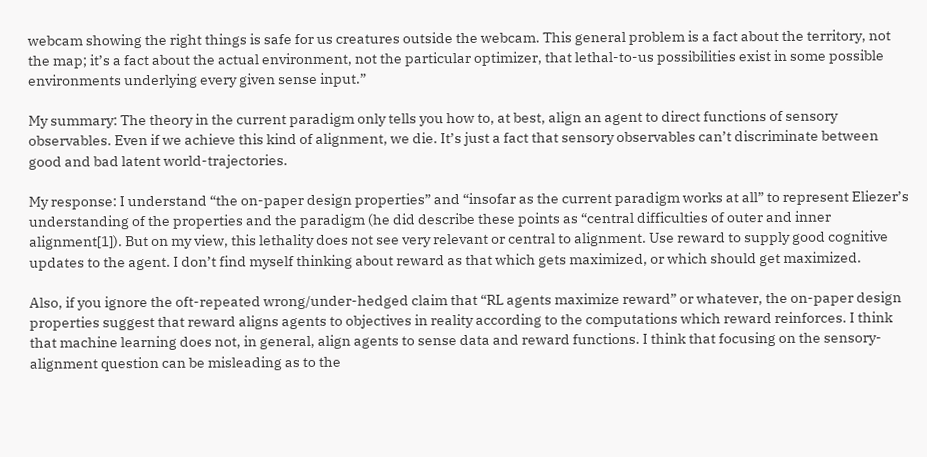webcam showing the right things is safe for us creatures outside the webcam. This general problem is a fact about the territory, not the map; it’s a fact about the actual environment, not the particular optimizer, that lethal-to-us possibilities exist in some possible environments underlying every given sense input.”

My summary: The theory in the current paradigm only tells you how to, at best, align an agent to direct functions of sensory observables. Even if we achieve this kind of alignment, we die. It’s just a fact that sensory observables can’t discriminate between good and bad latent world-trajectories.

My response: I understand “the on-paper design properties” and “insofar as the current paradigm works at all” to represent Eliezer’s understanding of the properties and the paradigm (he did describe these points as “central difficulties of outer and inner alignment[1]). But on my view, this lethality does not see very relevant or central to alignment. Use reward to supply good cognitive updates to the agent. I don’t find myself thinking about reward as that which gets maximized, or which should get maximized.

Also, if you ignore the oft-repeated wrong/under-hedged claim that “RL agents maximize reward” or whatever, the on-paper design properties suggest that reward aligns agents to objectives in reality according to the computations which reward reinforces. I think that machine learning does not, in general, align agents to sense data and reward functions. I think that focusing on the sensory-alignment question can be misleading as to the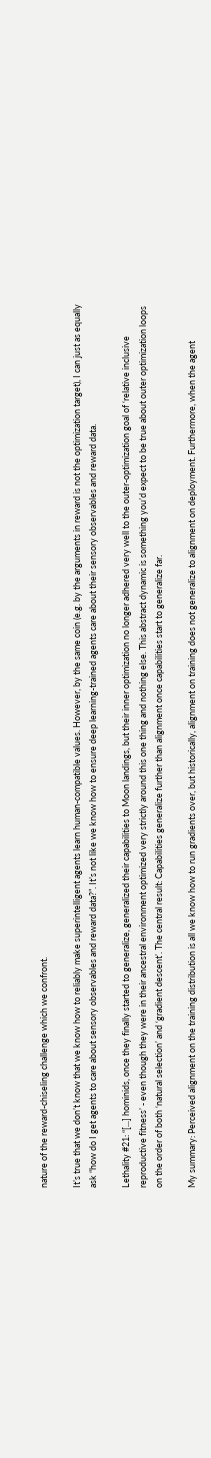nature of the reward-chiseling challenge which we confront.

It’s true that we don’t know that we know how to reliably make superintelligent agents learn human-compatible values. However, by the same coin (e.g. by the arguments in reward is not the optimization target), I can just as equally ask “how do I get agents to care about sensory observables and reward data?”. It’s not like we know how to ensure deep learning-trained agents care about their sensory observables and reward data.

Lethality #21: “[...] hominids, once they finally started to generalize, generalized their capabilities to Moon landings, but their inner optimization no longer adhered very well to the outer-optimization goal of ‘relative inclusive reproductive fitness’ - even though they were in their ancestral environment optimized very strictly around this one thing and nothing else. This abstract dynamic is something you’d expect to be true about outer optimization loops on the order of both ‘natural selection’ and ‘gradient descent’. The central result: Capabilities generalize further than alignment once capabilities start to generalize far.

My summary: Perceived alignment on the training distribution is all we know how to run gradients over, but historically, alignment on training does not generalize to alignment on deployment. Furthermore, when the agent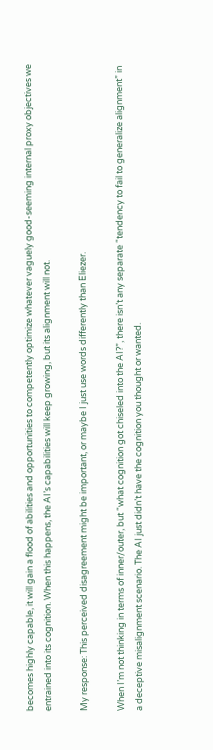becomes highly capable, it will gain a flood of abilities and opportunities to competently optimize whatever vaguely good-seeming internal proxy objectives we entrained into its cognition. When this happens, the AI’s capabilities will keep growing, but its alignment will not.

My response: This perceived disagreement might be important, or maybe I just use words differently than Eliezer.

When I’m not thinking in terms of inner/outer, but “what cognition got chiseled into the AI?”, there isn’t any separate “tendency to fail to generalize alignment” in a deceptive misalignment scenario. The AI just didn’t have the cognition you thought or wanted.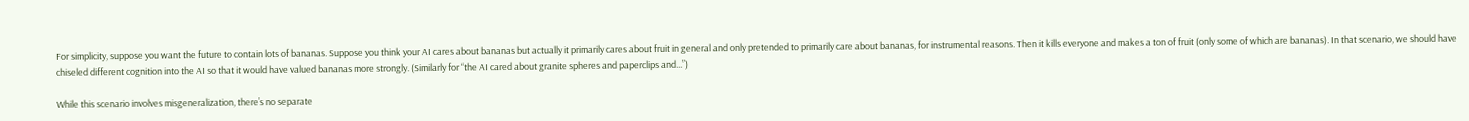For simplicity, suppose you want the future to contain lots of bananas. Suppose you think your AI cares about bananas but actually it primarily cares about fruit in general and only pretended to primarily care about bananas, for instrumental reasons. Then it kills everyone and makes a ton of fruit (only some of which are bananas). In that scenario, we should have chiseled different cognition into the AI so that it would have valued bananas more strongly. (Similarly for “the AI cared about granite spheres and paperclips and...”)

While this scenario involves misgeneralization, there’s no separate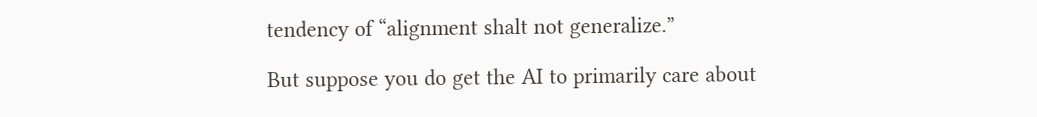tendency of “alignment shalt not generalize.”

But suppose you do get the AI to primarily care about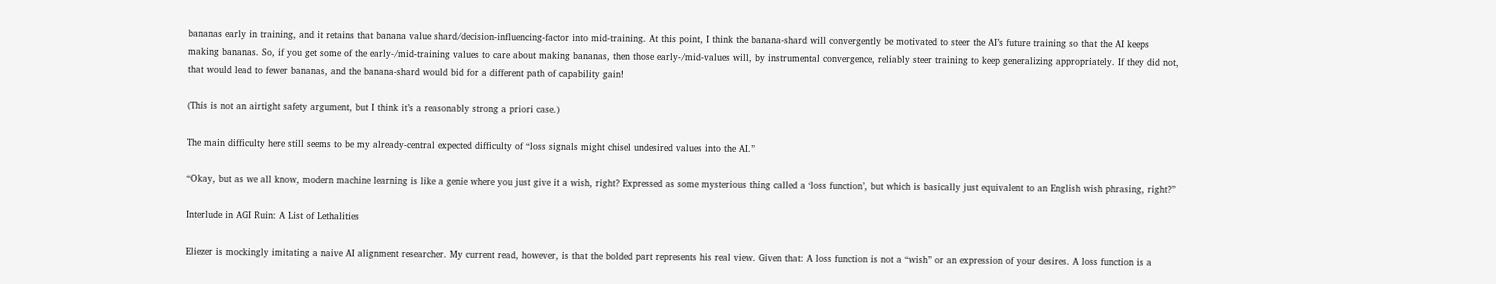bananas early in training, and it retains that banana value shard/decision-influencing-factor into mid-training. At this point, I think the banana-shard will convergently be motivated to steer the AI’s future training so that the AI keeps making bananas. So, if you get some of the early-/mid-training values to care about making bananas, then those early-/mid-values will, by instrumental convergence, reliably steer training to keep generalizing appropriately. If they did not, that would lead to fewer bananas, and the banana-shard would bid for a different path of capability gain!

(This is not an airtight safety argument, but I think it’s a reasonably strong a priori case.)

The main difficulty here still seems to be my already-central expected difficulty of “loss signals might chisel undesired values into the AI.”

“Okay, but as we all know, modern machine learning is like a genie where you just give it a wish, right? Expressed as some mysterious thing called a ‘loss function’, but which is basically just equivalent to an English wish phrasing, right?”

Interlude in AGI Ruin: A List of Lethalities

Eliezer is mockingly imitating a naive AI alignment researcher. My current read, however, is that the bolded part represents his real view. Given that: A loss function is not a “wish” or an expression of your desires. A loss function is a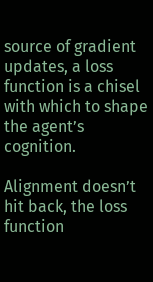source of gradient updates, a loss function is a chisel with which to shape the agent’s cognition.

Alignment doesn’t hit back, the loss function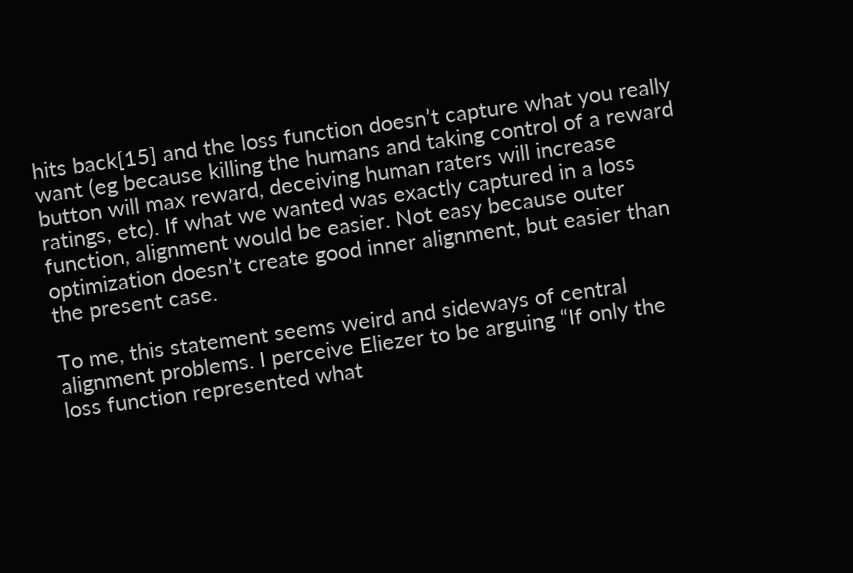hits back[15] and the loss function doesn’t capture what you really want (eg because killing the humans and taking control of a reward button will max reward, deceiving human raters will increase ratings, etc). If what we wanted was exactly captured in a loss function, alignment would be easier. Not easy because outer optimization doesn’t create good inner alignment, but easier than the present case.

To me, this statement seems weird and sideways of central alignment problems. I perceive Eliezer to be arguing “If only the loss function represented what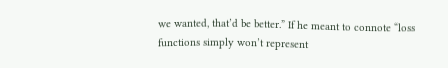we wanted, that’d be better.” If he meant to connote “loss functions simply won’t represent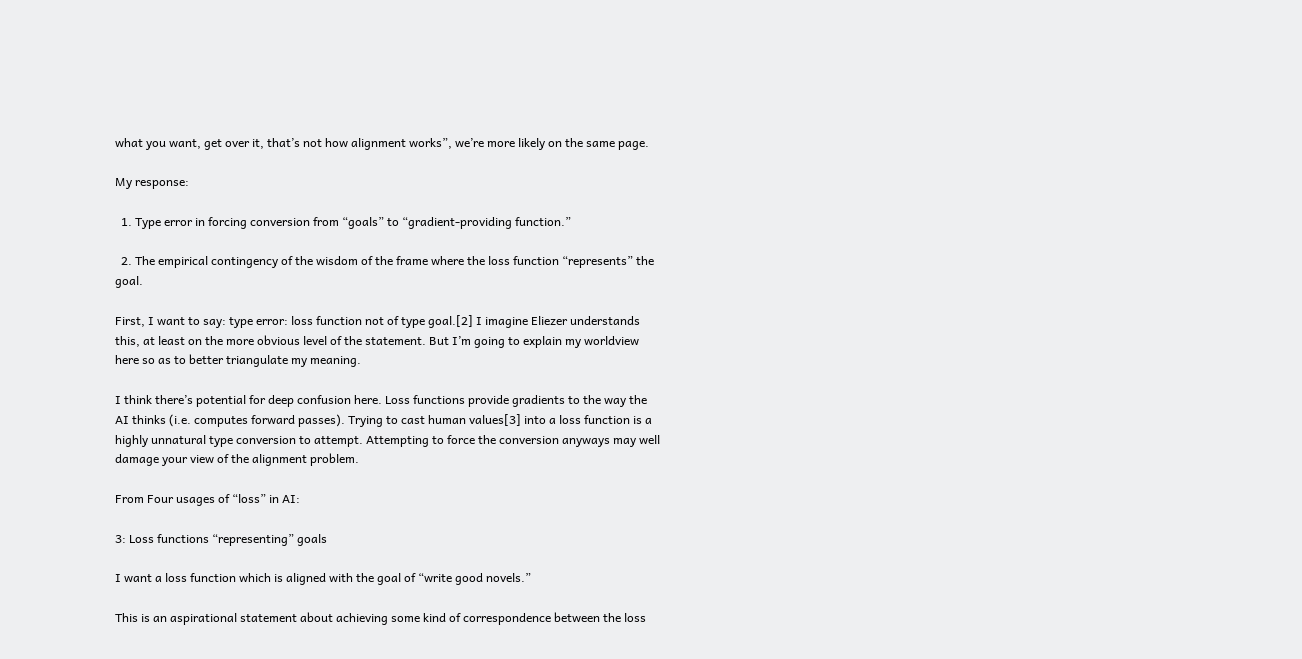what you want, get over it, that’s not how alignment works”, we’re more likely on the same page.

My response:

  1. Type error in forcing conversion from “goals” to “gradient-providing function.”

  2. The empirical contingency of the wisdom of the frame where the loss function “represents” the goal.

First, I want to say: type error: loss function not of type goal.[2] I imagine Eliezer understands this, at least on the more obvious level of the statement. But I’m going to explain my worldview here so as to better triangulate my meaning.

I think there’s potential for deep confusion here. Loss functions provide gradients to the way the AI thinks (i.e. computes forward passes). Trying to cast human values[3] into a loss function is a highly unnatural type conversion to attempt. Attempting to force the conversion anyways may well damage your view of the alignment problem.

From Four usages of “loss” in AI:

3: Loss functions “representing” goals

I want a loss function which is aligned with the goal of “write good novels.”

This is an aspirational statement about achieving some kind of correspondence between the loss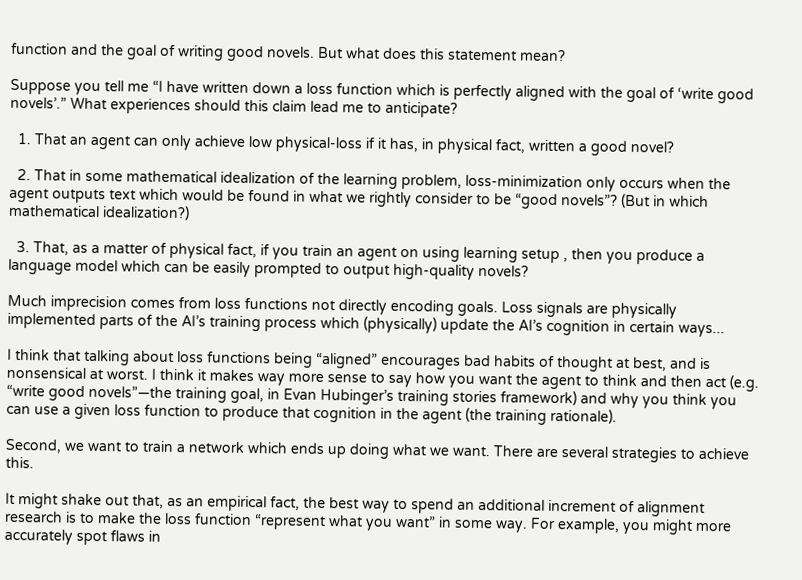function and the goal of writing good novels. But what does this statement mean?

Suppose you tell me “I have written down a loss function which is perfectly aligned with the goal of ‘write good novels’.” What experiences should this claim lead me to anticipate?

  1. That an agent can only achieve low physical-loss if it has, in physical fact, written a good novel?

  2. That in some mathematical idealization of the learning problem, loss-minimization only occurs when the agent outputs text which would be found in what we rightly consider to be “good novels”? (But in which mathematical idealization?)

  3. That, as a matter of physical fact, if you train an agent on using learning setup , then you produce a language model which can be easily prompted to output high-quality novels?

Much imprecision comes from loss functions not directly encoding goals. Loss signals are physically implemented parts of the AI’s training process which (physically) update the AI’s cognition in certain ways...

I think that talking about loss functions being “aligned” encourages bad habits of thought at best, and is nonsensical at worst. I think it makes way more sense to say how you want the agent to think and then act (e.g. “write good novels”—the training goal, in Evan Hubinger’s training stories framework) and why you think you can use a given loss function to produce that cognition in the agent (the training rationale).

Second, we want to train a network which ends up doing what we want. There are several strategies to achieve this.

It might shake out that, as an empirical fact, the best way to spend an additional increment of alignment research is to make the loss function “represent what you want” in some way. For example, you might more accurately spot flaws in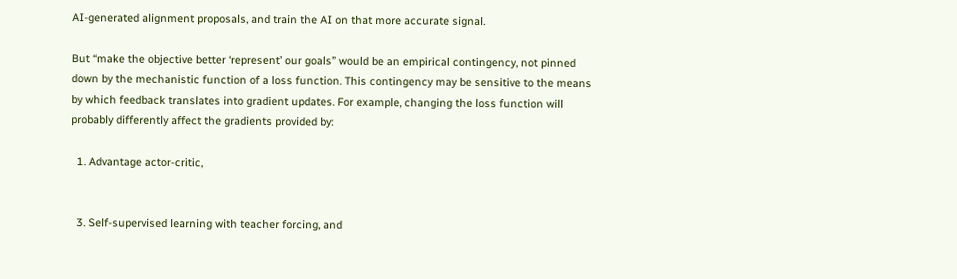AI-generated alignment proposals, and train the AI on that more accurate signal.

But “make the objective better ‘represent’ our goals” would be an empirical contingency, not pinned down by the mechanistic function of a loss function. This contingency may be sensitive to the means by which feedback translates into gradient updates. For example, changing the loss function will probably differently affect the gradients provided by:

  1. Advantage actor-critic,


  3. Self-supervised learning with teacher forcing, and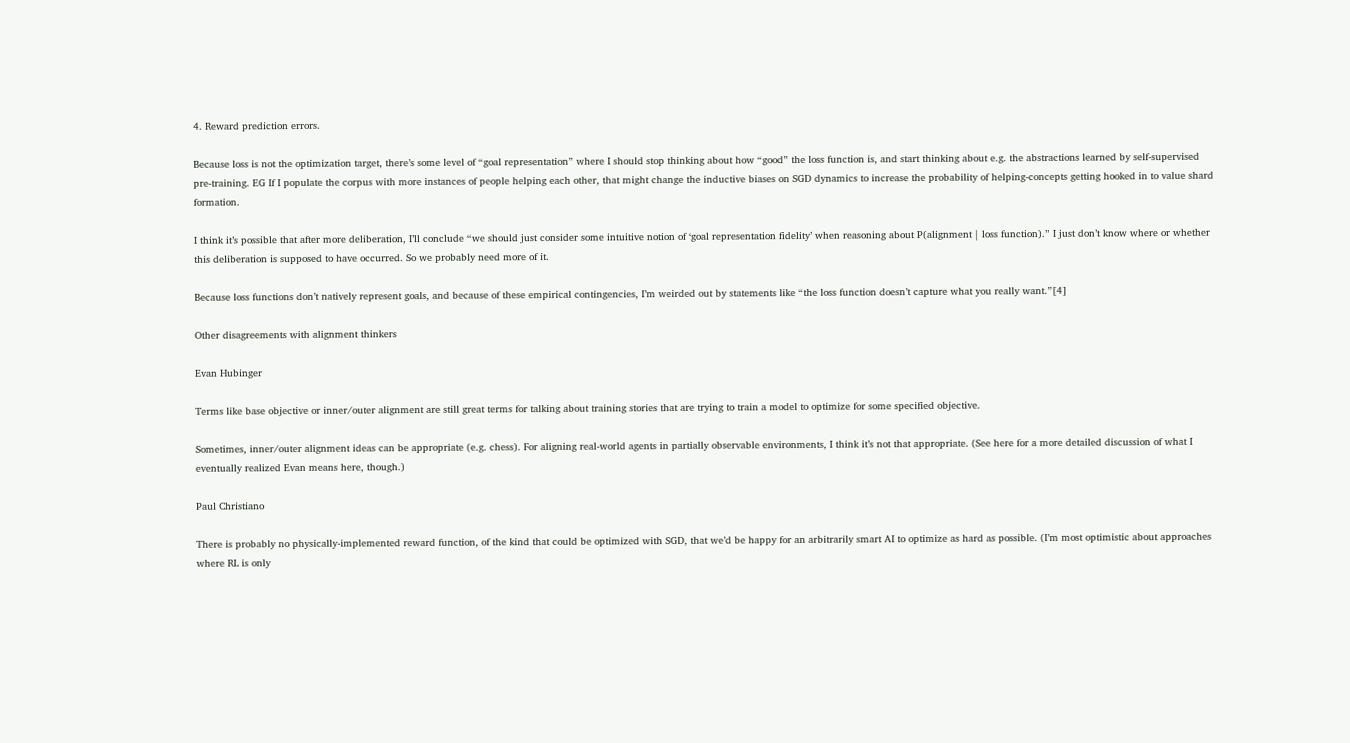4. Reward prediction errors.

Because loss is not the optimization target, there’s some level of “goal representation” where I should stop thinking about how “good” the loss function is, and start thinking about e.g. the abstractions learned by self-supervised pre-training. EG If I populate the corpus with more instances of people helping each other, that might change the inductive biases on SGD dynamics to increase the probability of helping-concepts getting hooked in to value shard formation.

I think it’s possible that after more deliberation, I’ll conclude “we should just consider some intuitive notion of ‘goal representation fidelity’ when reasoning about P(alignment | loss function).” I just don’t know where or whether this deliberation is supposed to have occurred. So we probably need more of it.

Because loss functions don’t natively represent goals, and because of these empirical contingencies, I’m weirded out by statements like “the loss function doesn’t capture what you really want.”[4]

Other disagreements with alignment thinkers

Evan Hubinger

Terms like base objective or inner/outer alignment are still great terms for talking about training stories that are trying to train a model to optimize for some specified objective.

Sometimes, inner/outer alignment ideas can be appropriate (e.g. chess). For aligning real-world agents in partially observable environments, I think it’s not that appropriate. (See here for a more detailed discussion of what I eventually realized Evan means here, though.)

Paul Christiano

There is probably no physically-implemented reward function, of the kind that could be optimized with SGD, that we’d be happy for an arbitrarily smart AI to optimize as hard as possible. (I’m most optimistic about approaches where RL is only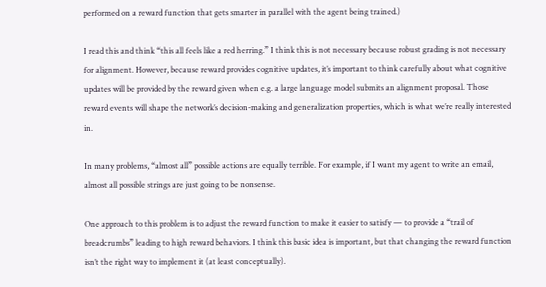performed on a reward function that gets smarter in parallel with the agent being trained.)

I read this and think “this all feels like a red herring.” I think this is not necessary because robust grading is not necessary for alignment. However, because reward provides cognitive updates, it’s important to think carefully about what cognitive updates will be provided by the reward given when e.g. a large language model submits an alignment proposal. Those reward events will shape the network’s decision-making and generalization properties, which is what we’re really interested in.

In many problems, “almost all” possible actions are equally terrible. For example, if I want my agent to write an email, almost all possible strings are just going to be nonsense.

One approach to this problem is to adjust the reward function to make it easier to satisfy — to provide a “trail of breadcrumbs” leading to high reward behaviors. I think this basic idea is important, but that changing the reward function isn’t the right way to implement it (at least conceptually).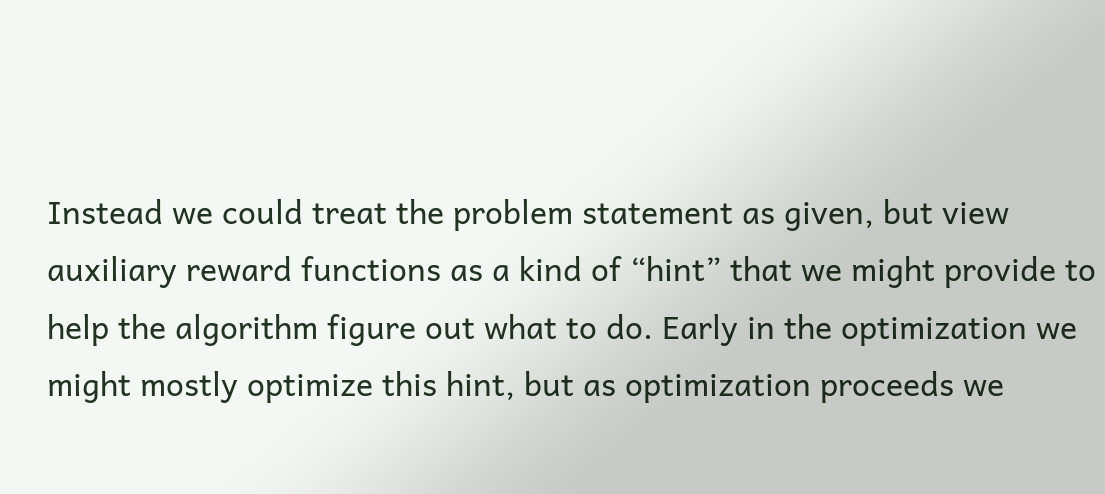Instead we could treat the problem statement as given, but view auxiliary reward functions as a kind of “hint” that we might provide to help the algorithm figure out what to do. Early in the optimization we might mostly optimize this hint, but as optimization proceeds we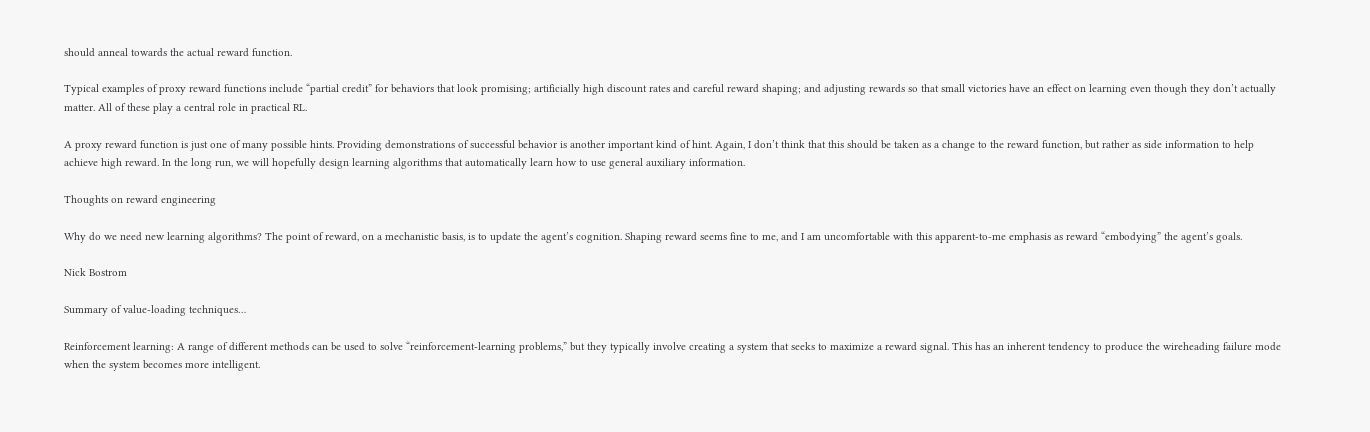should anneal towards the actual reward function.

Typical examples of proxy reward functions include “partial credit” for behaviors that look promising; artificially high discount rates and careful reward shaping; and adjusting rewards so that small victories have an effect on learning even though they don’t actually matter. All of these play a central role in practical RL.

A proxy reward function is just one of many possible hints. Providing demonstrations of successful behavior is another important kind of hint. Again, I don’t think that this should be taken as a change to the reward function, but rather as side information to help achieve high reward. In the long run, we will hopefully design learning algorithms that automatically learn how to use general auxiliary information.

Thoughts on reward engineering

Why do we need new learning algorithms? The point of reward, on a mechanistic basis, is to update the agent’s cognition. Shaping reward seems fine to me, and I am uncomfortable with this apparent-to-me emphasis as reward “embodying” the agent’s goals.

Nick Bostrom

Summary of value-loading techniques…

Reinforcement learning: A range of different methods can be used to solve “reinforcement-learning problems,” but they typically involve creating a system that seeks to maximize a reward signal. This has an inherent tendency to produce the wireheading failure mode when the system becomes more intelligent.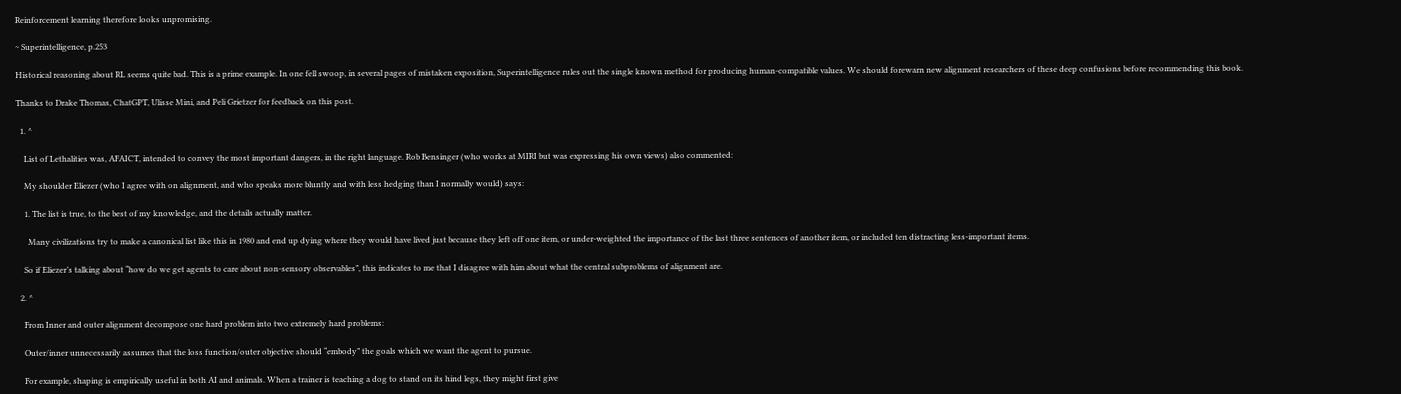Reinforcement learning therefore looks unpromising.

~ Superintelligence, p.253

Historical reasoning about RL seems quite bad. This is a prime example. In one fell swoop, in several pages of mistaken exposition, Superintelligence rules out the single known method for producing human-compatible values. We should forewarn new alignment researchers of these deep confusions before recommending this book.

Thanks to Drake Thomas, ChatGPT, Ulisse Mini, and Peli Grietzer for feedback on this post.

  1. ^

    List of Lethalities was, AFAICT, intended to convey the most important dangers, in the right language. Rob Bensinger (who works at MIRI but was expressing his own views) also commented:

    My shoulder Eliezer (who I agree with on alignment, and who speaks more bluntly and with less hedging than I normally would) says:

    1. The list is true, to the best of my knowledge, and the details actually matter.

      Many civilizations try to make a canonical list like this in 1980 and end up dying where they would have lived just because they left off one item, or under-weighted the importance of the last three sentences of another item, or included ten distracting less-important items.

    So if Eliezer’s talking about “how do we get agents to care about non-sensory observables”, this indicates to me that I disagree with him about what the central subproblems of alignment are.

  2. ^

    From Inner and outer alignment decompose one hard problem into two extremely hard problems:

    Outer/inner unnecessarily assumes that the loss function/outer objective should “embody” the goals which we want the agent to pursue.

    For example, shaping is empirically useful in both AI and animals. When a trainer is teaching a dog to stand on its hind legs, they might first give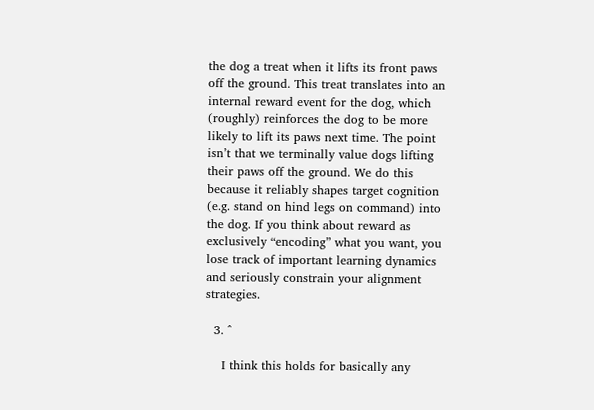the dog a treat when it lifts its front paws off the ground. This treat translates into an internal reward event for the dog, which (roughly) reinforces the dog to be more likely to lift its paws next time. The point isn’t that we terminally value dogs lifting their paws off the ground. We do this because it reliably shapes target cognition (e.g. stand on hind legs on command) into the dog. If you think about reward as exclusively “encoding” what you want, you lose track of important learning dynamics and seriously constrain your alignment strategies.

  3. ^

    I think this holds for basically any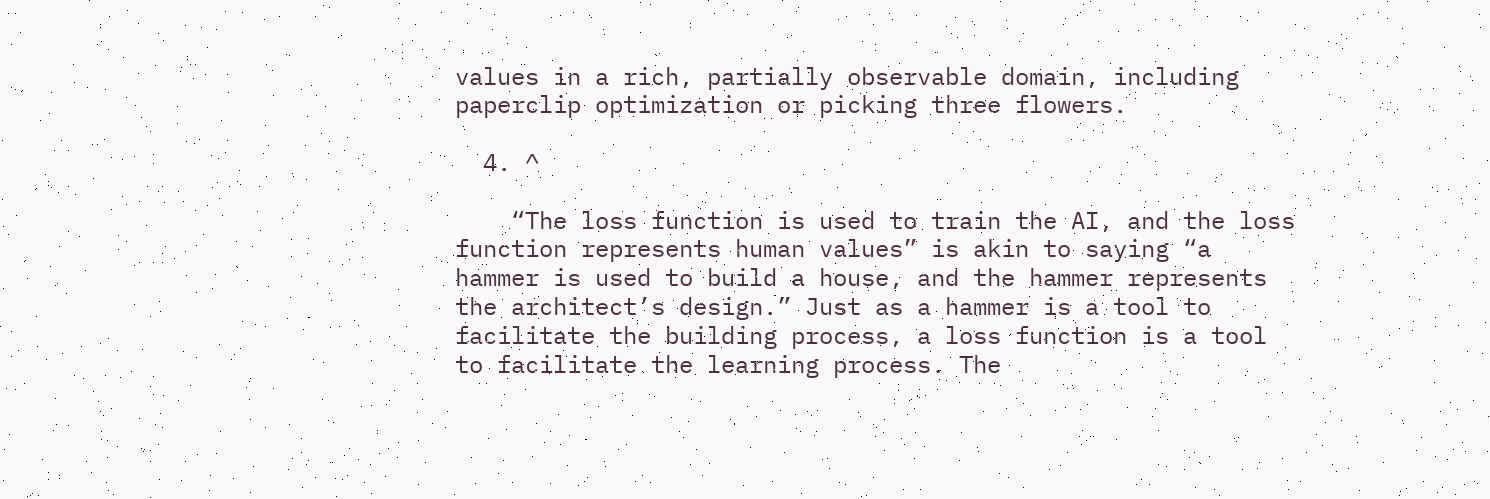values in a rich, partially observable domain, including paperclip optimization or picking three flowers.

  4. ^

    “The loss function is used to train the AI, and the loss function represents human values” is akin to saying “a hammer is used to build a house, and the hammer represents the architect’s design.” Just as a hammer is a tool to facilitate the building process, a loss function is a tool to facilitate the learning process. The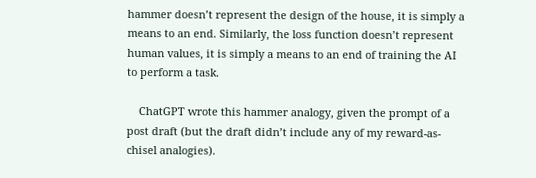hammer doesn’t represent the design of the house, it is simply a means to an end. Similarly, the loss function doesn’t represent human values, it is simply a means to an end of training the AI to perform a task.

    ChatGPT wrote this hammer analogy, given the prompt of a post draft (but the draft didn’t include any of my reward-as-chisel analogies).